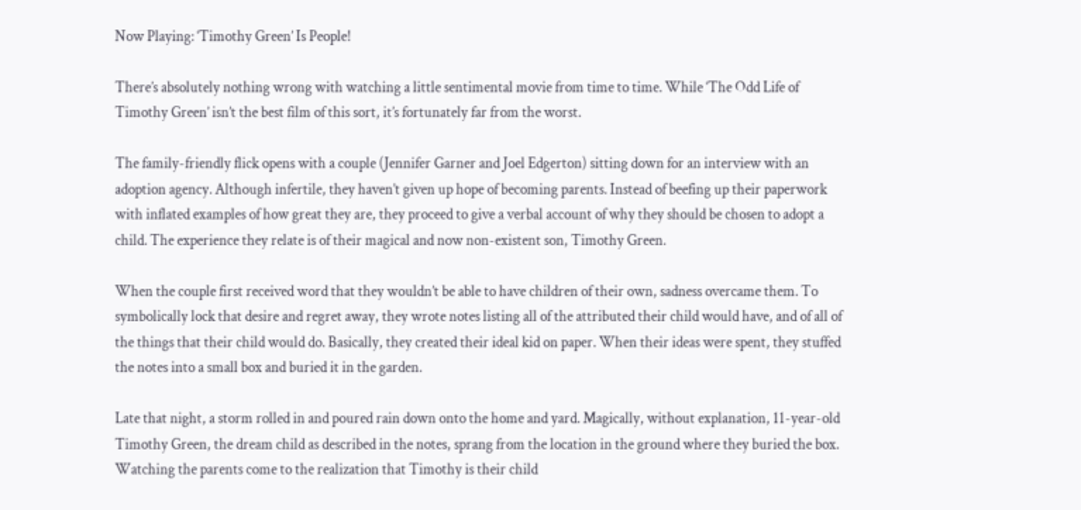Now Playing: ‘Timothy Green’ Is People!

There’s absolutely nothing wrong with watching a little sentimental movie from time to time. While ‘The Odd Life of Timothy Green’ isn’t the best film of this sort, it’s fortunately far from the worst.

The family-friendly flick opens with a couple (Jennifer Garner and Joel Edgerton) sitting down for an interview with an adoption agency. Although infertile, they haven’t given up hope of becoming parents. Instead of beefing up their paperwork with inflated examples of how great they are, they proceed to give a verbal account of why they should be chosen to adopt a child. The experience they relate is of their magical and now non-existent son, Timothy Green.

When the couple first received word that they wouldn’t be able to have children of their own, sadness overcame them. To symbolically lock that desire and regret away, they wrote notes listing all of the attributed their child would have, and of all of the things that their child would do. Basically, they created their ideal kid on paper. When their ideas were spent, they stuffed the notes into a small box and buried it in the garden.

Late that night, a storm rolled in and poured rain down onto the home and yard. Magically, without explanation, 11-year-old Timothy Green, the dream child as described in the notes, sprang from the location in the ground where they buried the box. Watching the parents come to the realization that Timothy is their child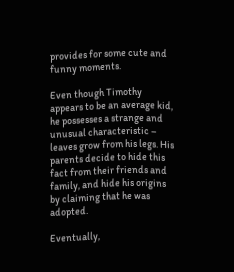provides for some cute and funny moments.

Even though Timothy appears to be an average kid, he possesses a strange and unusual characteristic – leaves grow from his legs. His parents decide to hide this fact from their friends and family, and hide his origins by claiming that he was adopted.

Eventually,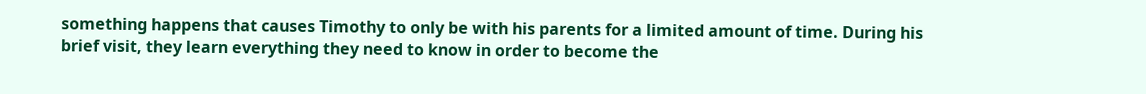something happens that causes Timothy to only be with his parents for a limited amount of time. During his brief visit, they learn everything they need to know in order to become the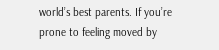world’s best parents. If you’re prone to feeling moved by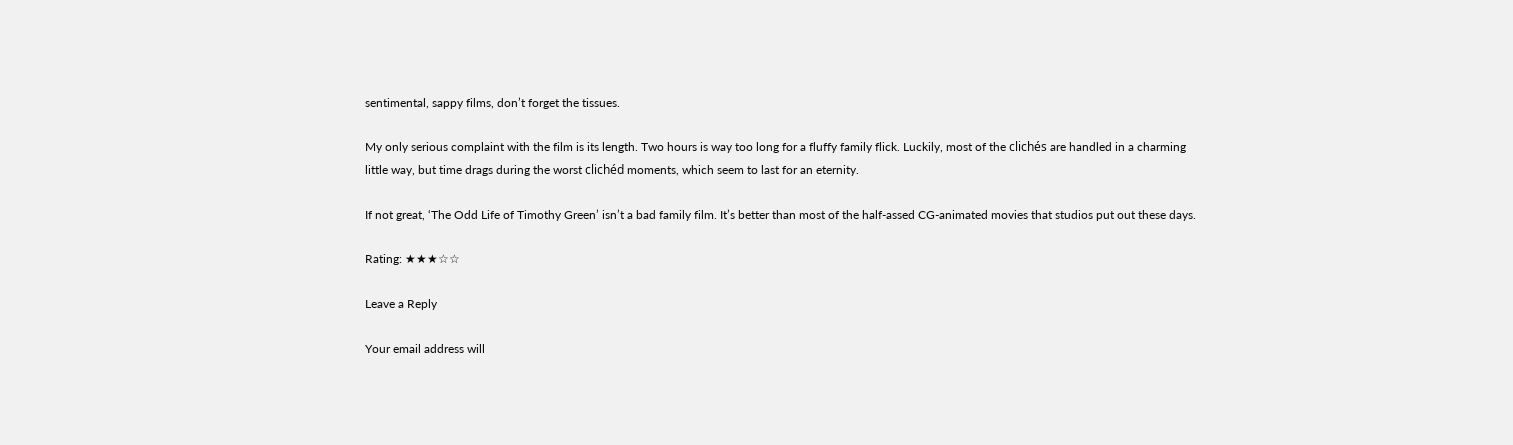sentimental, sappy films, don’t forget the tissues.

My only serious complaint with the film is its length. Two hours is way too long for a fluffy family flick. Luckily, most of the clichés are handled in a charming little way, but time drags during the worst clichéd moments, which seem to last for an eternity.

If not great, ‘The Odd Life of Timothy Green’ isn’t a bad family film. It’s better than most of the half-assed CG-animated movies that studios put out these days.

Rating: ★★★☆☆

Leave a Reply

Your email address will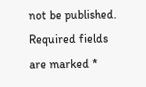not be published. Required fields are marked *